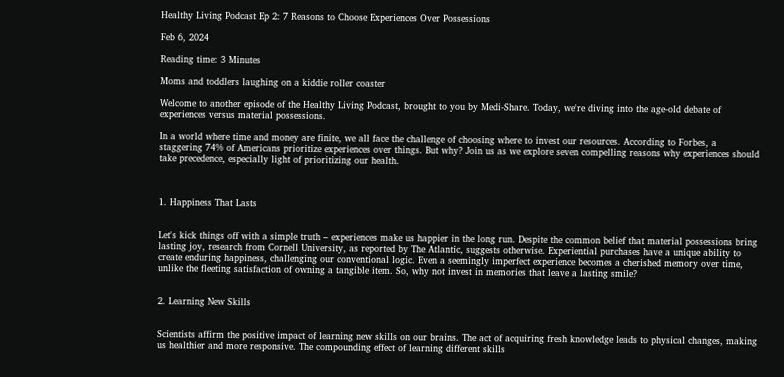Healthy Living Podcast Ep 2: 7 Reasons to Choose Experiences Over Possessions

Feb 6, 2024

Reading time: 3 Minutes

Moms and toddlers laughing on a kiddie roller coaster

Welcome to another episode of the Healthy Living Podcast, brought to you by Medi-Share. Today, we're diving into the age-old debate of experiences versus material possessions.

In a world where time and money are finite, we all face the challenge of choosing where to invest our resources. According to Forbes, a staggering 74% of Americans prioritize experiences over things. But why? Join us as we explore seven compelling reasons why experiences should take precedence, especially light of prioritizing our health.



1. Happiness That Lasts


Let's kick things off with a simple truth – experiences make us happier in the long run. Despite the common belief that material possessions bring lasting joy, research from Cornell University, as reported by The Atlantic, suggests otherwise. Experiential purchases have a unique ability to create enduring happiness, challenging our conventional logic. Even a seemingly imperfect experience becomes a cherished memory over time, unlike the fleeting satisfaction of owning a tangible item. So, why not invest in memories that leave a lasting smile?


2. Learning New Skills


Scientists affirm the positive impact of learning new skills on our brains. The act of acquiring fresh knowledge leads to physical changes, making us healthier and more responsive. The compounding effect of learning different skills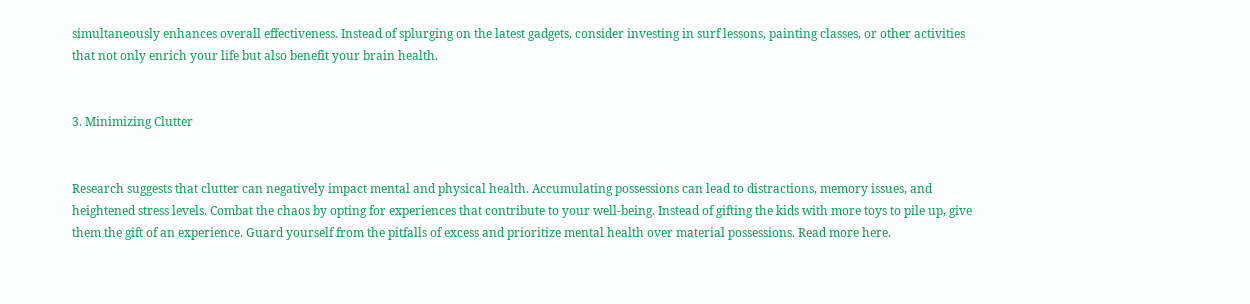simultaneously enhances overall effectiveness. Instead of splurging on the latest gadgets, consider investing in surf lessons, painting classes, or other activities that not only enrich your life but also benefit your brain health.


3. Minimizing Clutter


Research suggests that clutter can negatively impact mental and physical health. Accumulating possessions can lead to distractions, memory issues, and heightened stress levels. Combat the chaos by opting for experiences that contribute to your well-being. Instead of gifting the kids with more toys to pile up, give them the gift of an experience. Guard yourself from the pitfalls of excess and prioritize mental health over material possessions. Read more here.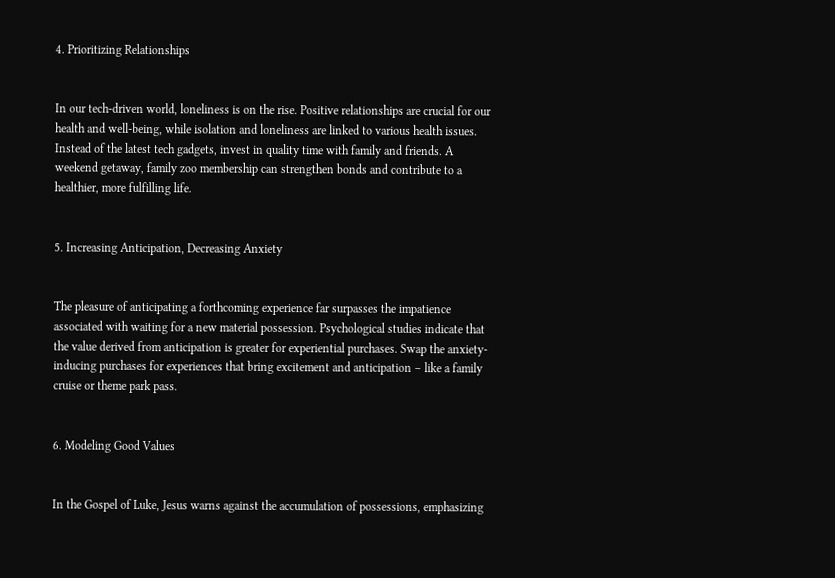4. Prioritizing Relationships


In our tech-driven world, loneliness is on the rise. Positive relationships are crucial for our health and well-being, while isolation and loneliness are linked to various health issues. Instead of the latest tech gadgets, invest in quality time with family and friends. A weekend getaway, family zoo membership can strengthen bonds and contribute to a healthier, more fulfilling life.


5. Increasing Anticipation, Decreasing Anxiety


The pleasure of anticipating a forthcoming experience far surpasses the impatience associated with waiting for a new material possession. Psychological studies indicate that the value derived from anticipation is greater for experiential purchases. Swap the anxiety-inducing purchases for experiences that bring excitement and anticipation – like a family cruise or theme park pass.


6. Modeling Good Values


In the Gospel of Luke, Jesus warns against the accumulation of possessions, emphasizing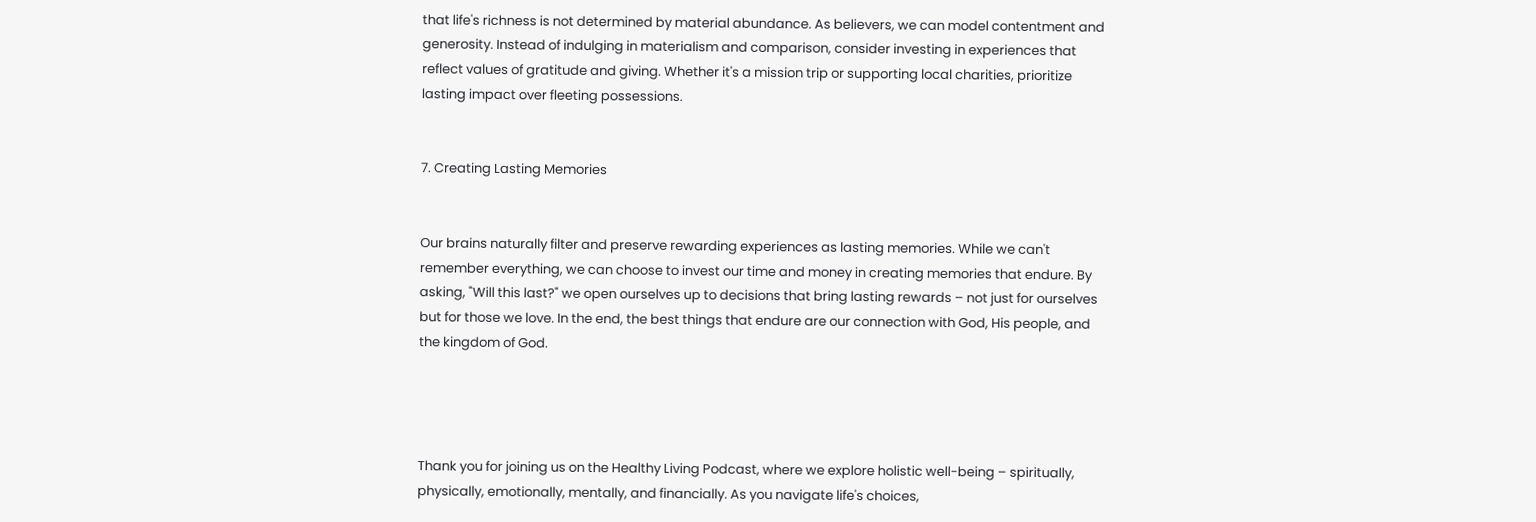that life's richness is not determined by material abundance. As believers, we can model contentment and generosity. Instead of indulging in materialism and comparison, consider investing in experiences that reflect values of gratitude and giving. Whether it's a mission trip or supporting local charities, prioritize lasting impact over fleeting possessions.


7. Creating Lasting Memories


Our brains naturally filter and preserve rewarding experiences as lasting memories. While we can't remember everything, we can choose to invest our time and money in creating memories that endure. By asking, "Will this last?" we open ourselves up to decisions that bring lasting rewards – not just for ourselves but for those we love. In the end, the best things that endure are our connection with God, His people, and the kingdom of God.




Thank you for joining us on the Healthy Living Podcast, where we explore holistic well-being – spiritually, physically, emotionally, mentally, and financially. As you navigate life's choices,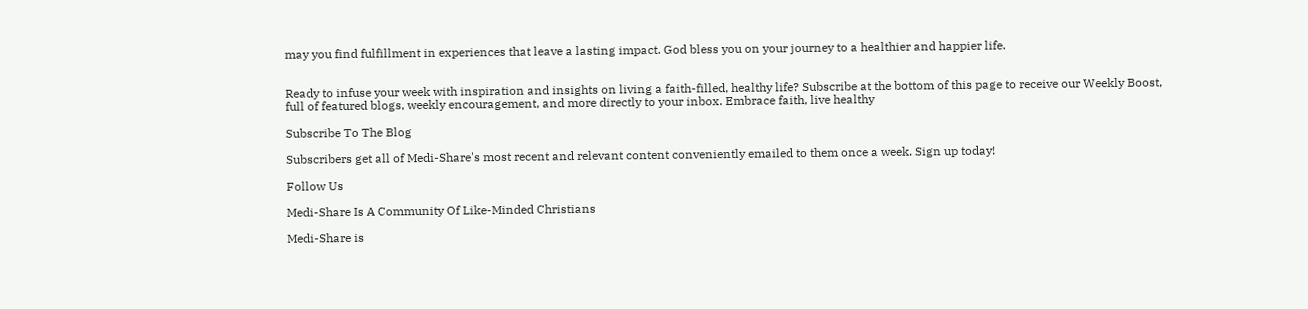may you find fulfillment in experiences that leave a lasting impact. God bless you on your journey to a healthier and happier life.


Ready to infuse your week with inspiration and insights on living a faith-filled, healthy life? Subscribe at the bottom of this page to receive our Weekly Boost, full of featured blogs, weekly encouragement, and more directly to your inbox. Embrace faith, live healthy

Subscribe To The Blog

Subscribers get all of Medi-Share's most recent and relevant content conveniently emailed to them once a week. Sign up today!

Follow Us

Medi-Share Is A Community Of Like-Minded Christians

Medi-Share is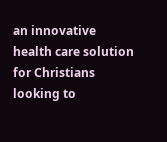an innovative health care solution for Christians looking to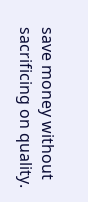save money without sacrificing on quality.